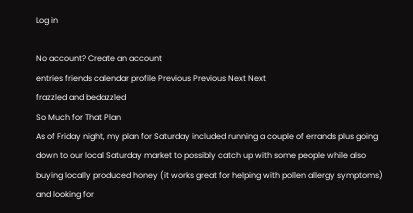Log in

No account? Create an account
entries friends calendar profile Previous Previous Next Next
frazzled and bedazzled
So Much for That Plan
As of Friday night, my plan for Saturday included running a couple of errands plus going down to our local Saturday market to possibly catch up with some people while also buying locally produced honey (it works great for helping with pollen allergy symptoms) and looking for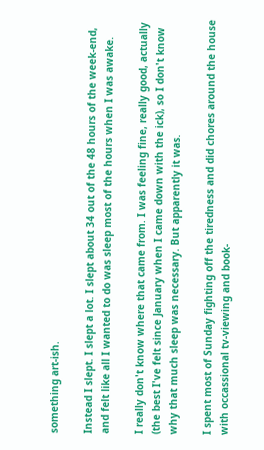something art-ish.

Instead I slept. I slept a lot. I slept about 34 out of the 48 hours of the week-end, and felt like all I wanted to do was sleep most of the hours when I was awake.

I really don't know where that came from. I was feeling fine, really good, actually (the best I've felt since January when I came down with the ick), so I don't know why that much sleep was necessary. But apparently it was.

I spent most of Sunday fighting off the tiredness and did chores around the house with occassional tv-viewing and book-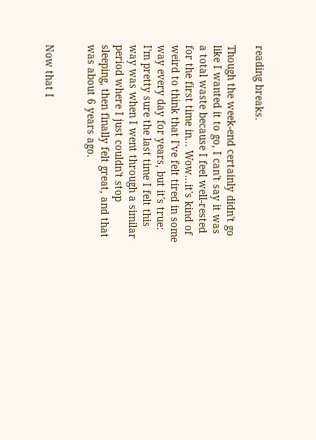reading breaks.

Though the week-end certainly didn't go like I wanted it to go, I can't say it was a total waste because I feel well-rested for the first time in... Wow...it's kind of weird to think that I've felt tired in some way every day for years, but it's true: I'm pretty sure the last time I felt this way was when I went through a similar period where I just couldn't stop sleeping, then finally felt great, and that was about 6 years ago.


Now that I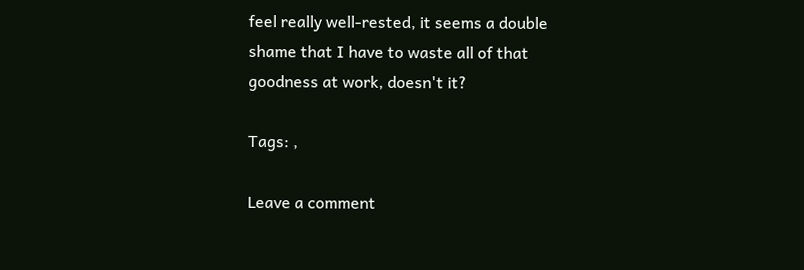feel really well-rested, it seems a double shame that I have to waste all of that goodness at work, doesn't it?

Tags: ,

Leave a comment